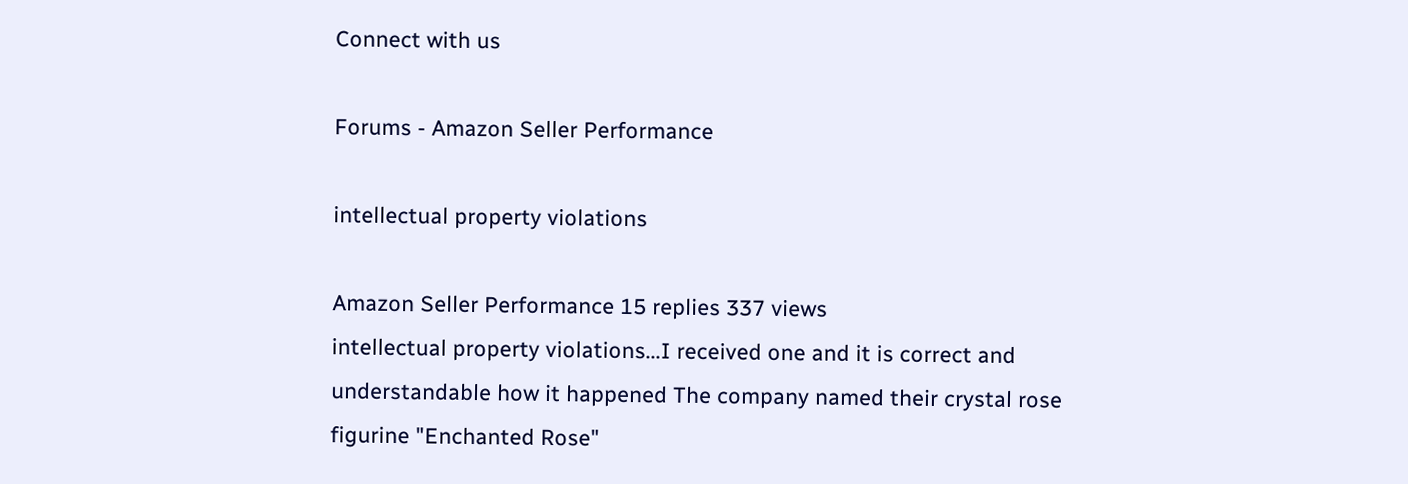Connect with us

Forums - Amazon Seller Performance

intellectual property violations

Amazon Seller Performance 15 replies 337 views
intellectual property violations...I received one and it is correct and understandable how it happened The company named their crystal rose figurine "Enchanted Rose"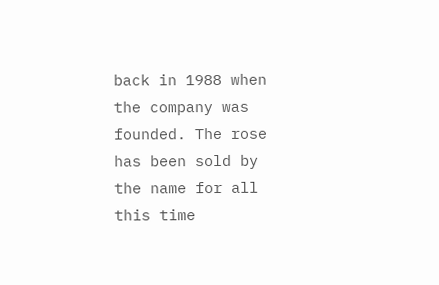back in 1988 when the company was founded. The rose has been sold by the name for all this time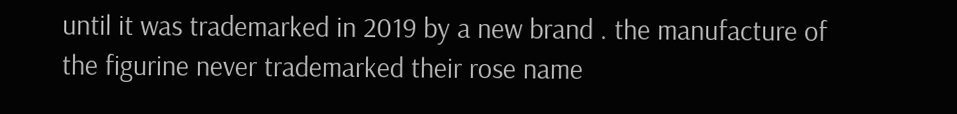until it was trademarked in 2019 by a new brand . the manufacture of the figurine never trademarked their rose name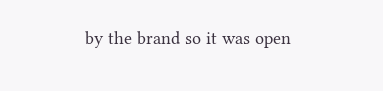by the brand so it was open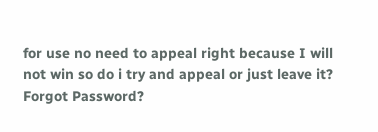for use no need to appeal right because I will not win so do i try and appeal or just leave it?
Forgot Password?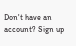Don't have an account? Sign up